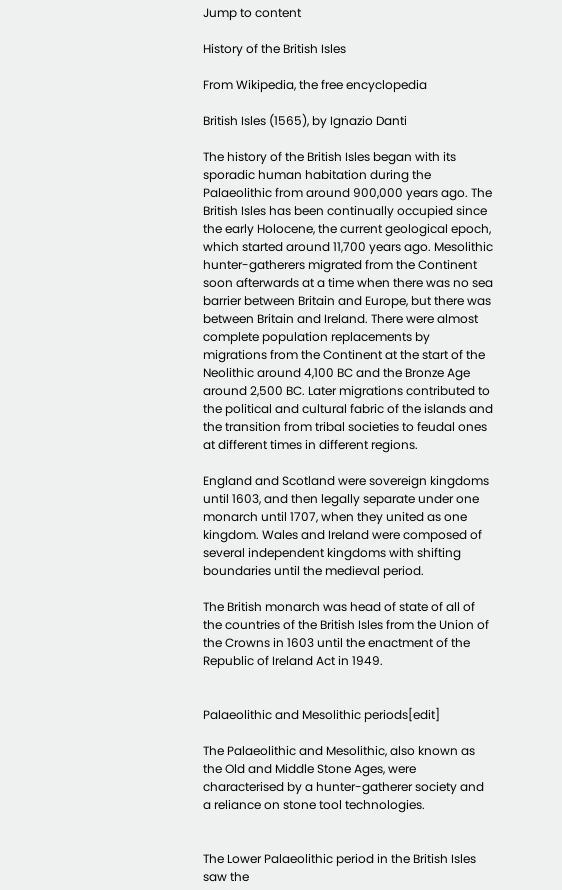Jump to content

History of the British Isles

From Wikipedia, the free encyclopedia

British Isles (1565), by Ignazio Danti

The history of the British Isles began with its sporadic human habitation during the Palaeolithic from around 900,000 years ago. The British Isles has been continually occupied since the early Holocene, the current geological epoch, which started around 11,700 years ago. Mesolithic hunter-gatherers migrated from the Continent soon afterwards at a time when there was no sea barrier between Britain and Europe, but there was between Britain and Ireland. There were almost complete population replacements by migrations from the Continent at the start of the Neolithic around 4,100 BC and the Bronze Age around 2,500 BC. Later migrations contributed to the political and cultural fabric of the islands and the transition from tribal societies to feudal ones at different times in different regions.

England and Scotland were sovereign kingdoms until 1603, and then legally separate under one monarch until 1707, when they united as one kingdom. Wales and Ireland were composed of several independent kingdoms with shifting boundaries until the medieval period.

The British monarch was head of state of all of the countries of the British Isles from the Union of the Crowns in 1603 until the enactment of the Republic of Ireland Act in 1949.


Palaeolithic and Mesolithic periods[edit]

The Palaeolithic and Mesolithic, also known as the Old and Middle Stone Ages, were characterised by a hunter-gatherer society and a reliance on stone tool technologies.


The Lower Palaeolithic period in the British Isles saw the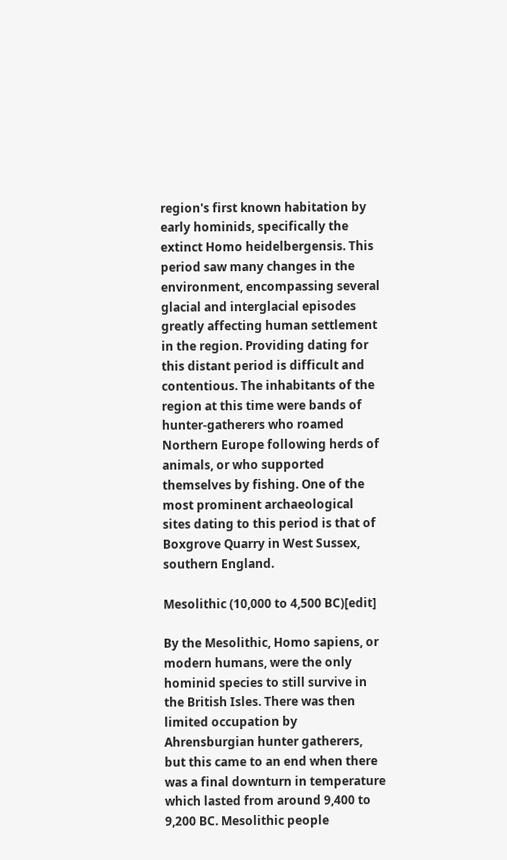region's first known habitation by early hominids, specifically the extinct Homo heidelbergensis. This period saw many changes in the environment, encompassing several glacial and interglacial episodes greatly affecting human settlement in the region. Providing dating for this distant period is difficult and contentious. The inhabitants of the region at this time were bands of hunter-gatherers who roamed Northern Europe following herds of animals, or who supported themselves by fishing. One of the most prominent archaeological sites dating to this period is that of Boxgrove Quarry in West Sussex, southern England.

Mesolithic (10,000 to 4,500 BC)[edit]

By the Mesolithic, Homo sapiens, or modern humans, were the only hominid species to still survive in the British Isles. There was then limited occupation by Ahrensburgian hunter gatherers, but this came to an end when there was a final downturn in temperature which lasted from around 9,400 to 9,200 BC. Mesolithic people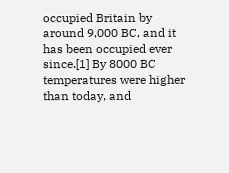occupied Britain by around 9,000 BC, and it has been occupied ever since.[1] By 8000 BC temperatures were higher than today, and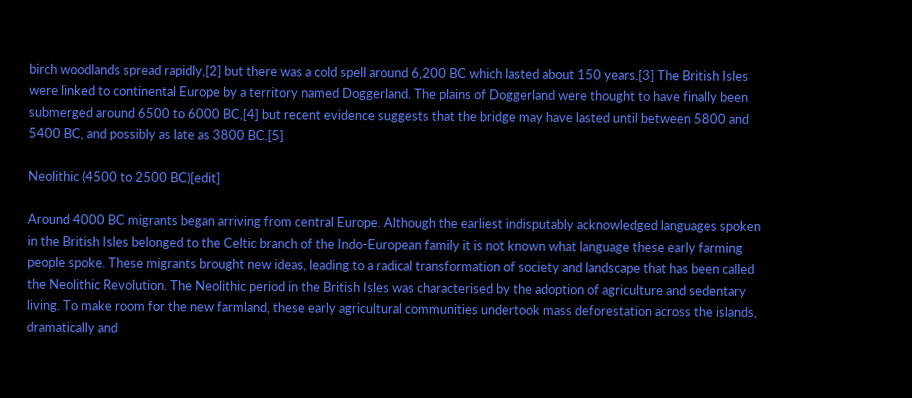birch woodlands spread rapidly,[2] but there was a cold spell around 6,200 BC which lasted about 150 years.[3] The British Isles were linked to continental Europe by a territory named Doggerland. The plains of Doggerland were thought to have finally been submerged around 6500 to 6000 BC,[4] but recent evidence suggests that the bridge may have lasted until between 5800 and 5400 BC, and possibly as late as 3800 BC.[5]

Neolithic (4500 to 2500 BC)[edit]

Around 4000 BC migrants began arriving from central Europe. Although the earliest indisputably acknowledged languages spoken in the British Isles belonged to the Celtic branch of the Indo-European family it is not known what language these early farming people spoke. These migrants brought new ideas, leading to a radical transformation of society and landscape that has been called the Neolithic Revolution. The Neolithic period in the British Isles was characterised by the adoption of agriculture and sedentary living. To make room for the new farmland, these early agricultural communities undertook mass deforestation across the islands, dramatically and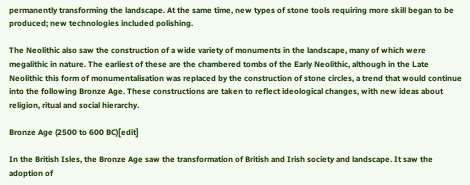permanently transforming the landscape. At the same time, new types of stone tools requiring more skill began to be produced; new technologies included polishing.

The Neolithic also saw the construction of a wide variety of monuments in the landscape, many of which were megalithic in nature. The earliest of these are the chambered tombs of the Early Neolithic, although in the Late Neolithic this form of monumentalisation was replaced by the construction of stone circles, a trend that would continue into the following Bronze Age. These constructions are taken to reflect ideological changes, with new ideas about religion, ritual and social hierarchy.

Bronze Age (2500 to 600 BC)[edit]

In the British Isles, the Bronze Age saw the transformation of British and Irish society and landscape. It saw the adoption of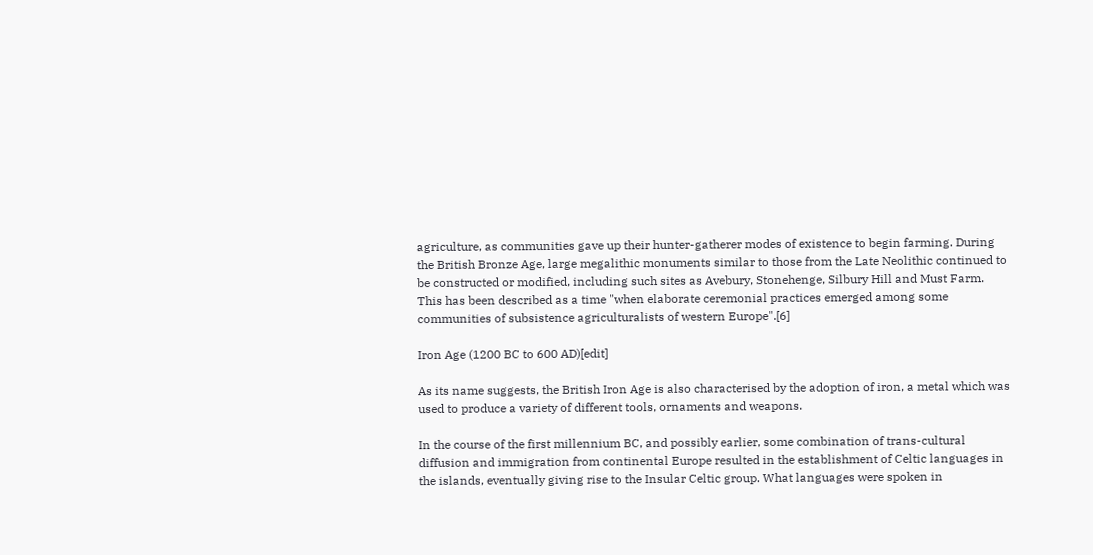agriculture, as communities gave up their hunter-gatherer modes of existence to begin farming. During the British Bronze Age, large megalithic monuments similar to those from the Late Neolithic continued to be constructed or modified, including such sites as Avebury, Stonehenge, Silbury Hill and Must Farm. This has been described as a time "when elaborate ceremonial practices emerged among some communities of subsistence agriculturalists of western Europe".[6]

Iron Age (1200 BC to 600 AD)[edit]

As its name suggests, the British Iron Age is also characterised by the adoption of iron, a metal which was used to produce a variety of different tools, ornaments and weapons.

In the course of the first millennium BC, and possibly earlier, some combination of trans-cultural diffusion and immigration from continental Europe resulted in the establishment of Celtic languages in the islands, eventually giving rise to the Insular Celtic group. What languages were spoken in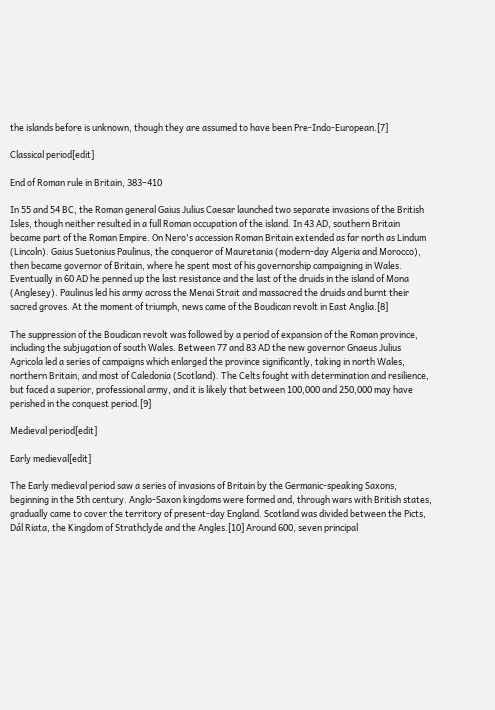the islands before is unknown, though they are assumed to have been Pre-Indo-European.[7]

Classical period[edit]

End of Roman rule in Britain, 383–410

In 55 and 54 BC, the Roman general Gaius Julius Caesar launched two separate invasions of the British Isles, though neither resulted in a full Roman occupation of the island. In 43 AD, southern Britain became part of the Roman Empire. On Nero's accession Roman Britain extended as far north as Lindum (Lincoln). Gaius Suetonius Paulinus, the conqueror of Mauretania (modern-day Algeria and Morocco), then became governor of Britain, where he spent most of his governorship campaigning in Wales. Eventually in 60 AD he penned up the last resistance and the last of the druids in the island of Mona (Anglesey). Paulinus led his army across the Menai Strait and massacred the druids and burnt their sacred groves. At the moment of triumph, news came of the Boudican revolt in East Anglia.[8]

The suppression of the Boudican revolt was followed by a period of expansion of the Roman province, including the subjugation of south Wales. Between 77 and 83 AD the new governor Gnaeus Julius Agricola led a series of campaigns which enlarged the province significantly, taking in north Wales, northern Britain, and most of Caledonia (Scotland). The Celts fought with determination and resilience, but faced a superior, professional army, and it is likely that between 100,000 and 250,000 may have perished in the conquest period.[9]

Medieval period[edit]

Early medieval[edit]

The Early medieval period saw a series of invasions of Britain by the Germanic-speaking Saxons, beginning in the 5th century. Anglo-Saxon kingdoms were formed and, through wars with British states, gradually came to cover the territory of present-day England. Scotland was divided between the Picts, Dál Riata, the Kingdom of Strathclyde and the Angles.[10] Around 600, seven principal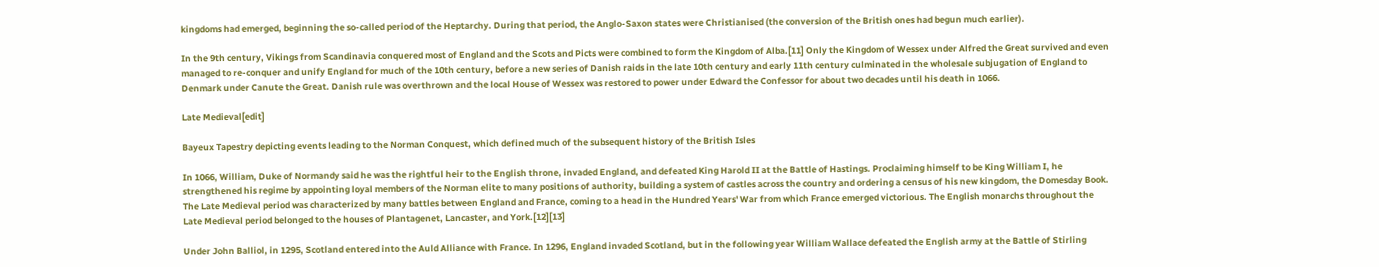kingdoms had emerged, beginning the so-called period of the Heptarchy. During that period, the Anglo-Saxon states were Christianised (the conversion of the British ones had begun much earlier).

In the 9th century, Vikings from Scandinavia conquered most of England and the Scots and Picts were combined to form the Kingdom of Alba.[11] Only the Kingdom of Wessex under Alfred the Great survived and even managed to re-conquer and unify England for much of the 10th century, before a new series of Danish raids in the late 10th century and early 11th century culminated in the wholesale subjugation of England to Denmark under Canute the Great. Danish rule was overthrown and the local House of Wessex was restored to power under Edward the Confessor for about two decades until his death in 1066.

Late Medieval[edit]

Bayeux Tapestry depicting events leading to the Norman Conquest, which defined much of the subsequent history of the British Isles

In 1066, William, Duke of Normandy said he was the rightful heir to the English throne, invaded England, and defeated King Harold II at the Battle of Hastings. Proclaiming himself to be King William I, he strengthened his regime by appointing loyal members of the Norman elite to many positions of authority, building a system of castles across the country and ordering a census of his new kingdom, the Domesday Book. The Late Medieval period was characterized by many battles between England and France, coming to a head in the Hundred Years' War from which France emerged victorious. The English monarchs throughout the Late Medieval period belonged to the houses of Plantagenet, Lancaster, and York.[12][13]

Under John Balliol, in 1295, Scotland entered into the Auld Alliance with France. In 1296, England invaded Scotland, but in the following year William Wallace defeated the English army at the Battle of Stirling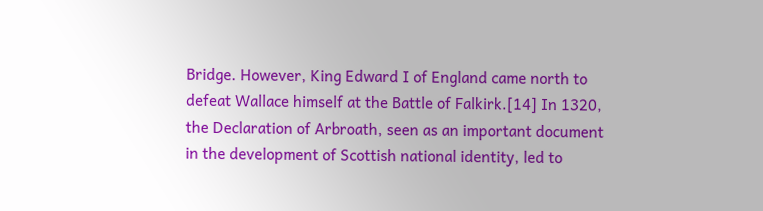Bridge. However, King Edward I of England came north to defeat Wallace himself at the Battle of Falkirk.[14] In 1320, the Declaration of Arbroath, seen as an important document in the development of Scottish national identity, led to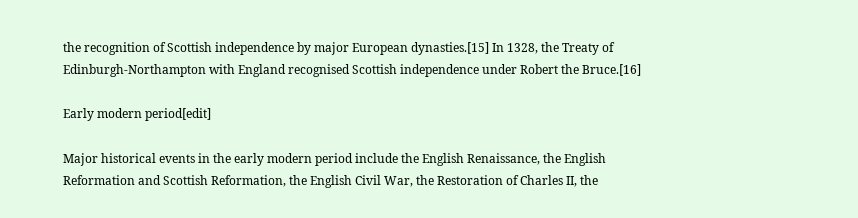the recognition of Scottish independence by major European dynasties.[15] In 1328, the Treaty of Edinburgh-Northampton with England recognised Scottish independence under Robert the Bruce.[16]

Early modern period[edit]

Major historical events in the early modern period include the English Renaissance, the English Reformation and Scottish Reformation, the English Civil War, the Restoration of Charles II, the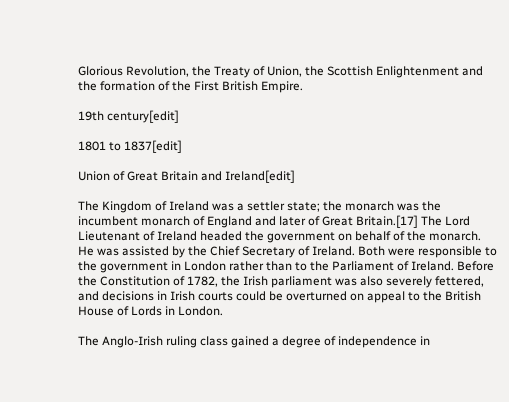Glorious Revolution, the Treaty of Union, the Scottish Enlightenment and the formation of the First British Empire.

19th century[edit]

1801 to 1837[edit]

Union of Great Britain and Ireland[edit]

The Kingdom of Ireland was a settler state; the monarch was the incumbent monarch of England and later of Great Britain.[17] The Lord Lieutenant of Ireland headed the government on behalf of the monarch. He was assisted by the Chief Secretary of Ireland. Both were responsible to the government in London rather than to the Parliament of Ireland. Before the Constitution of 1782, the Irish parliament was also severely fettered, and decisions in Irish courts could be overturned on appeal to the British House of Lords in London.

The Anglo-Irish ruling class gained a degree of independence in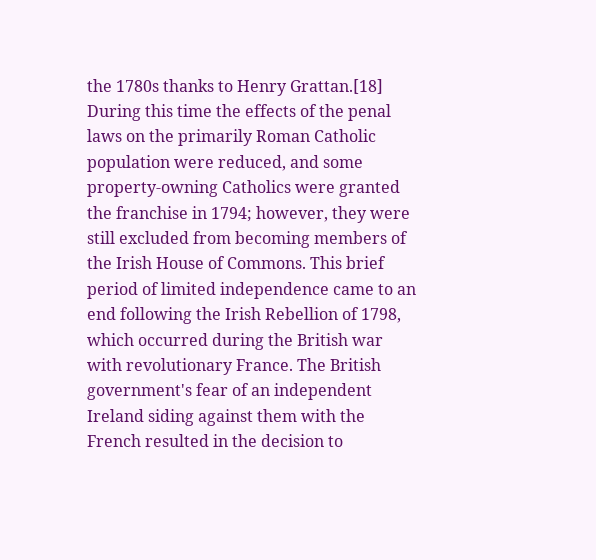the 1780s thanks to Henry Grattan.[18] During this time the effects of the penal laws on the primarily Roman Catholic population were reduced, and some property-owning Catholics were granted the franchise in 1794; however, they were still excluded from becoming members of the Irish House of Commons. This brief period of limited independence came to an end following the Irish Rebellion of 1798, which occurred during the British war with revolutionary France. The British government's fear of an independent Ireland siding against them with the French resulted in the decision to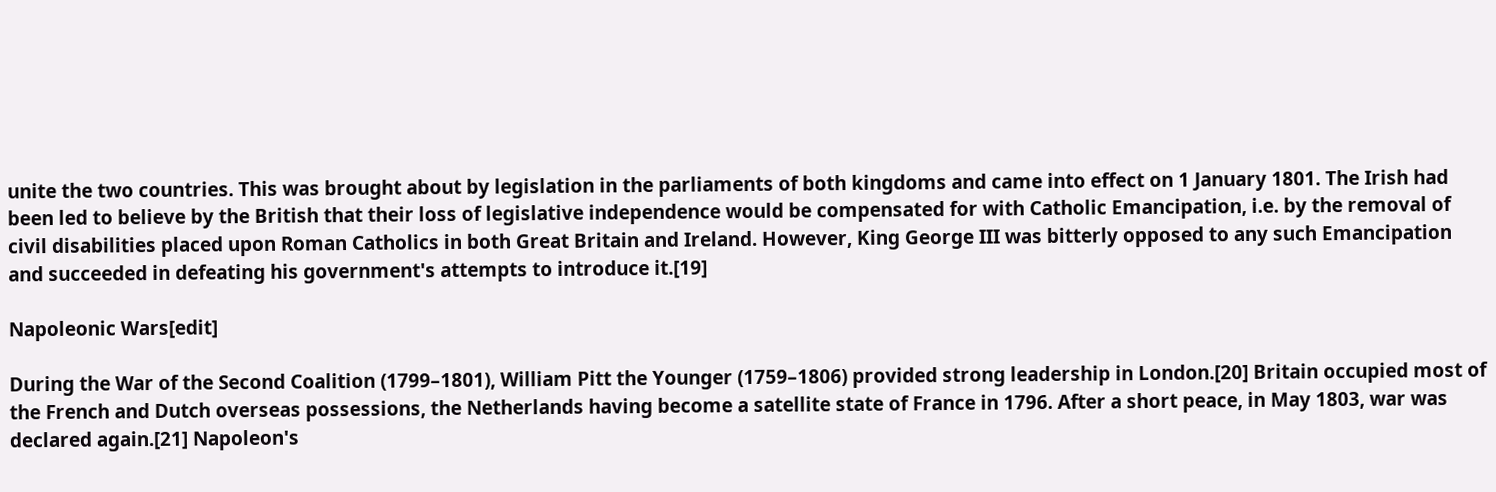unite the two countries. This was brought about by legislation in the parliaments of both kingdoms and came into effect on 1 January 1801. The Irish had been led to believe by the British that their loss of legislative independence would be compensated for with Catholic Emancipation, i.e. by the removal of civil disabilities placed upon Roman Catholics in both Great Britain and Ireland. However, King George III was bitterly opposed to any such Emancipation and succeeded in defeating his government's attempts to introduce it.[19]

Napoleonic Wars[edit]

During the War of the Second Coalition (1799–1801), William Pitt the Younger (1759–1806) provided strong leadership in London.[20] Britain occupied most of the French and Dutch overseas possessions, the Netherlands having become a satellite state of France in 1796. After a short peace, in May 1803, war was declared again.[21] Napoleon's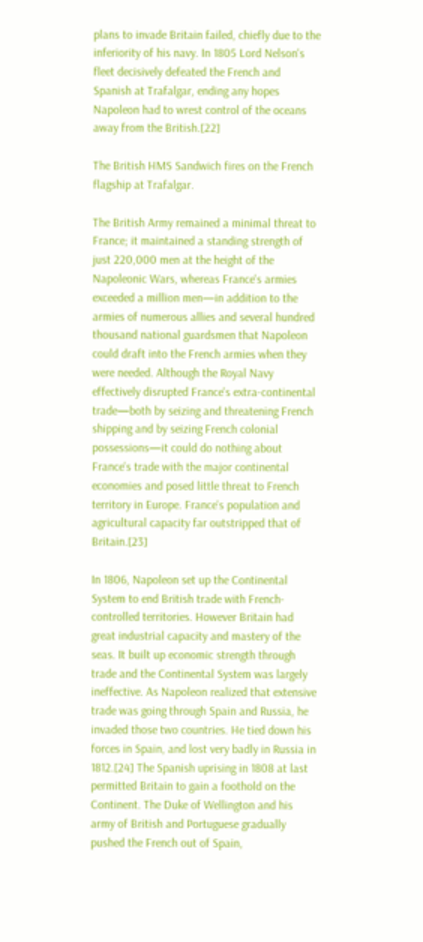plans to invade Britain failed, chiefly due to the inferiority of his navy. In 1805 Lord Nelson's fleet decisively defeated the French and Spanish at Trafalgar, ending any hopes Napoleon had to wrest control of the oceans away from the British.[22]

The British HMS Sandwich fires on the French flagship at Trafalgar.

The British Army remained a minimal threat to France; it maintained a standing strength of just 220,000 men at the height of the Napoleonic Wars, whereas France's armies exceeded a million men—in addition to the armies of numerous allies and several hundred thousand national guardsmen that Napoleon could draft into the French armies when they were needed. Although the Royal Navy effectively disrupted France's extra-continental trade—both by seizing and threatening French shipping and by seizing French colonial possessions—it could do nothing about France's trade with the major continental economies and posed little threat to French territory in Europe. France's population and agricultural capacity far outstripped that of Britain.[23]

In 1806, Napoleon set up the Continental System to end British trade with French-controlled territories. However Britain had great industrial capacity and mastery of the seas. It built up economic strength through trade and the Continental System was largely ineffective. As Napoleon realized that extensive trade was going through Spain and Russia, he invaded those two countries. He tied down his forces in Spain, and lost very badly in Russia in 1812.[24] The Spanish uprising in 1808 at last permitted Britain to gain a foothold on the Continent. The Duke of Wellington and his army of British and Portuguese gradually pushed the French out of Spain,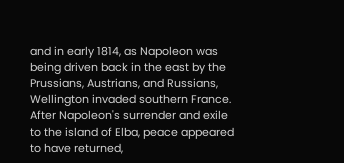and in early 1814, as Napoleon was being driven back in the east by the Prussians, Austrians, and Russians, Wellington invaded southern France. After Napoleon's surrender and exile to the island of Elba, peace appeared to have returned,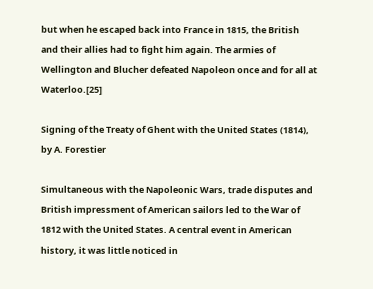but when he escaped back into France in 1815, the British and their allies had to fight him again. The armies of Wellington and Blucher defeated Napoleon once and for all at Waterloo.[25]

Signing of the Treaty of Ghent with the United States (1814), by A. Forestier

Simultaneous with the Napoleonic Wars, trade disputes and British impressment of American sailors led to the War of 1812 with the United States. A central event in American history, it was little noticed in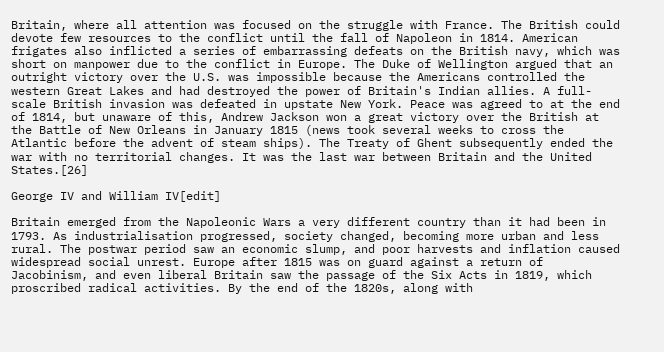Britain, where all attention was focused on the struggle with France. The British could devote few resources to the conflict until the fall of Napoleon in 1814. American frigates also inflicted a series of embarrassing defeats on the British navy, which was short on manpower due to the conflict in Europe. The Duke of Wellington argued that an outright victory over the U.S. was impossible because the Americans controlled the western Great Lakes and had destroyed the power of Britain's Indian allies. A full-scale British invasion was defeated in upstate New York. Peace was agreed to at the end of 1814, but unaware of this, Andrew Jackson won a great victory over the British at the Battle of New Orleans in January 1815 (news took several weeks to cross the Atlantic before the advent of steam ships). The Treaty of Ghent subsequently ended the war with no territorial changes. It was the last war between Britain and the United States.[26]

George IV and William IV[edit]

Britain emerged from the Napoleonic Wars a very different country than it had been in 1793. As industrialisation progressed, society changed, becoming more urban and less rural. The postwar period saw an economic slump, and poor harvests and inflation caused widespread social unrest. Europe after 1815 was on guard against a return of Jacobinism, and even liberal Britain saw the passage of the Six Acts in 1819, which proscribed radical activities. By the end of the 1820s, along with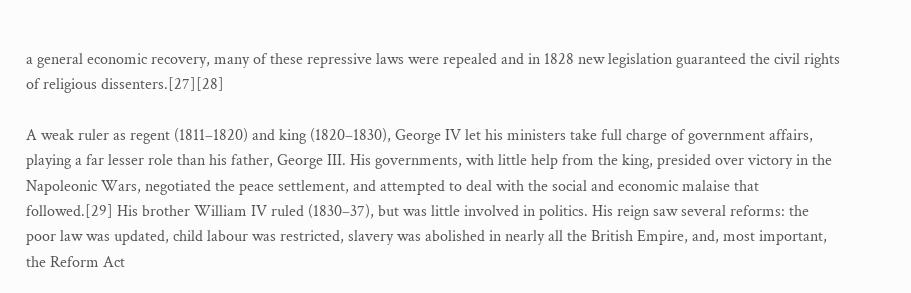a general economic recovery, many of these repressive laws were repealed and in 1828 new legislation guaranteed the civil rights of religious dissenters.[27][28]

A weak ruler as regent (1811–1820) and king (1820–1830), George IV let his ministers take full charge of government affairs, playing a far lesser role than his father, George III. His governments, with little help from the king, presided over victory in the Napoleonic Wars, negotiated the peace settlement, and attempted to deal with the social and economic malaise that followed.[29] His brother William IV ruled (1830–37), but was little involved in politics. His reign saw several reforms: the poor law was updated, child labour was restricted, slavery was abolished in nearly all the British Empire, and, most important, the Reform Act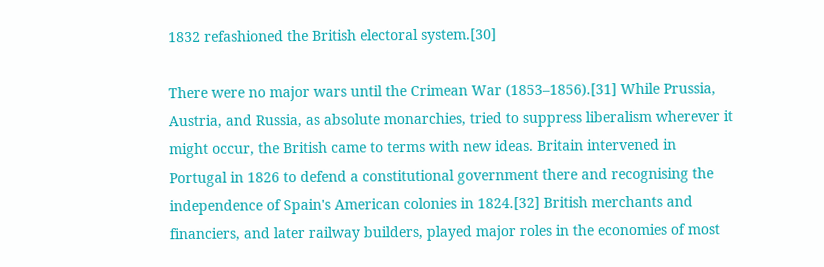1832 refashioned the British electoral system.[30]

There were no major wars until the Crimean War (1853–1856).[31] While Prussia, Austria, and Russia, as absolute monarchies, tried to suppress liberalism wherever it might occur, the British came to terms with new ideas. Britain intervened in Portugal in 1826 to defend a constitutional government there and recognising the independence of Spain's American colonies in 1824.[32] British merchants and financiers, and later railway builders, played major roles in the economies of most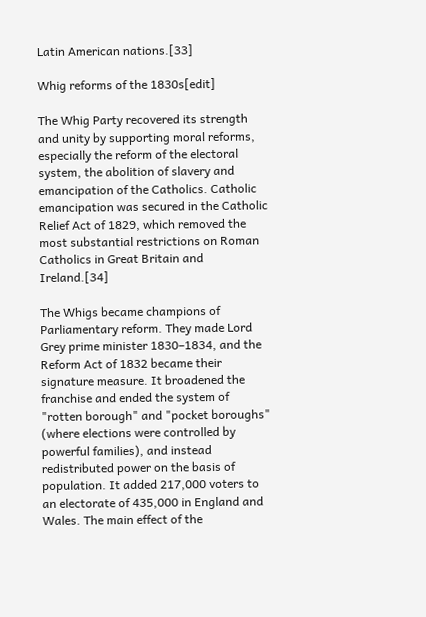Latin American nations.[33]

Whig reforms of the 1830s[edit]

The Whig Party recovered its strength and unity by supporting moral reforms, especially the reform of the electoral system, the abolition of slavery and emancipation of the Catholics. Catholic emancipation was secured in the Catholic Relief Act of 1829, which removed the most substantial restrictions on Roman Catholics in Great Britain and Ireland.[34]

The Whigs became champions of Parliamentary reform. They made Lord Grey prime minister 1830–1834, and the Reform Act of 1832 became their signature measure. It broadened the franchise and ended the system of "rotten borough" and "pocket boroughs" (where elections were controlled by powerful families), and instead redistributed power on the basis of population. It added 217,000 voters to an electorate of 435,000 in England and Wales. The main effect of the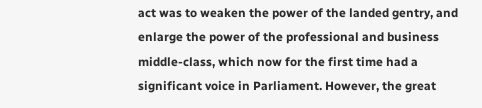act was to weaken the power of the landed gentry, and enlarge the power of the professional and business middle-class, which now for the first time had a significant voice in Parliament. However, the great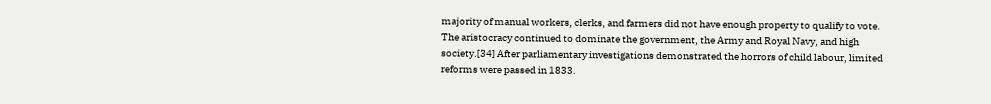majority of manual workers, clerks, and farmers did not have enough property to qualify to vote. The aristocracy continued to dominate the government, the Army and Royal Navy, and high society.[34] After parliamentary investigations demonstrated the horrors of child labour, limited reforms were passed in 1833.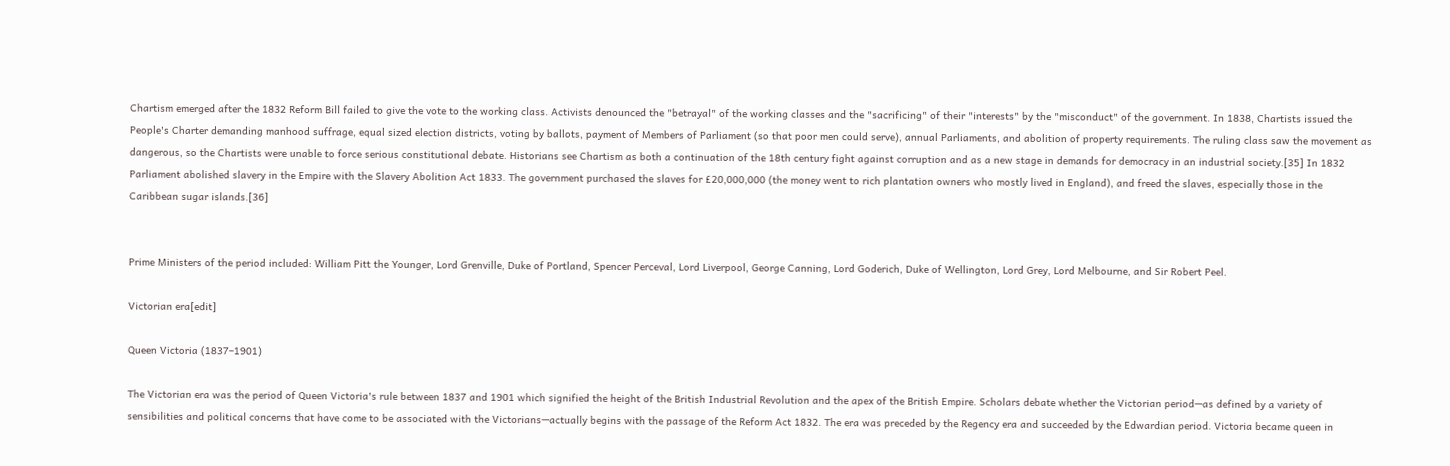Chartism emerged after the 1832 Reform Bill failed to give the vote to the working class. Activists denounced the "betrayal" of the working classes and the "sacrificing" of their "interests" by the "misconduct" of the government. In 1838, Chartists issued the People's Charter demanding manhood suffrage, equal sized election districts, voting by ballots, payment of Members of Parliament (so that poor men could serve), annual Parliaments, and abolition of property requirements. The ruling class saw the movement as dangerous, so the Chartists were unable to force serious constitutional debate. Historians see Chartism as both a continuation of the 18th century fight against corruption and as a new stage in demands for democracy in an industrial society.[35] In 1832 Parliament abolished slavery in the Empire with the Slavery Abolition Act 1833. The government purchased the slaves for £20,000,000 (the money went to rich plantation owners who mostly lived in England), and freed the slaves, especially those in the Caribbean sugar islands.[36]


Prime Ministers of the period included: William Pitt the Younger, Lord Grenville, Duke of Portland, Spencer Perceval, Lord Liverpool, George Canning, Lord Goderich, Duke of Wellington, Lord Grey, Lord Melbourne, and Sir Robert Peel.

Victorian era[edit]

Queen Victoria (1837–1901)

The Victorian era was the period of Queen Victoria's rule between 1837 and 1901 which signified the height of the British Industrial Revolution and the apex of the British Empire. Scholars debate whether the Victorian period—as defined by a variety of sensibilities and political concerns that have come to be associated with the Victorians—actually begins with the passage of the Reform Act 1832. The era was preceded by the Regency era and succeeded by the Edwardian period. Victoria became queen in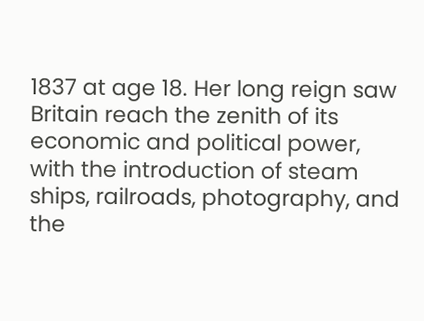1837 at age 18. Her long reign saw Britain reach the zenith of its economic and political power, with the introduction of steam ships, railroads, photography, and the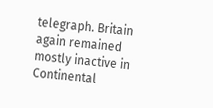telegraph. Britain again remained mostly inactive in Continental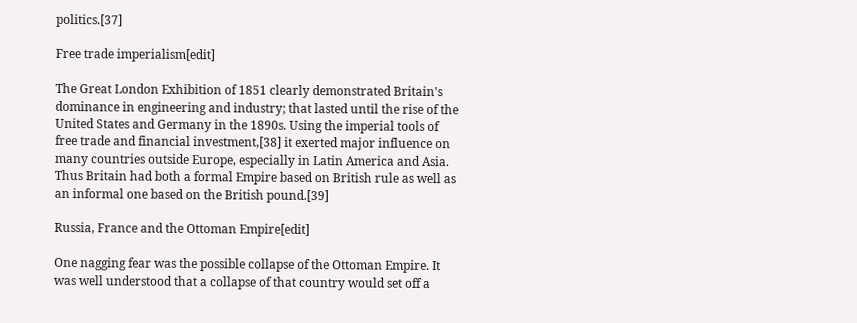politics.[37]

Free trade imperialism[edit]

The Great London Exhibition of 1851 clearly demonstrated Britain's dominance in engineering and industry; that lasted until the rise of the United States and Germany in the 1890s. Using the imperial tools of free trade and financial investment,[38] it exerted major influence on many countries outside Europe, especially in Latin America and Asia. Thus Britain had both a formal Empire based on British rule as well as an informal one based on the British pound.[39]

Russia, France and the Ottoman Empire[edit]

One nagging fear was the possible collapse of the Ottoman Empire. It was well understood that a collapse of that country would set off a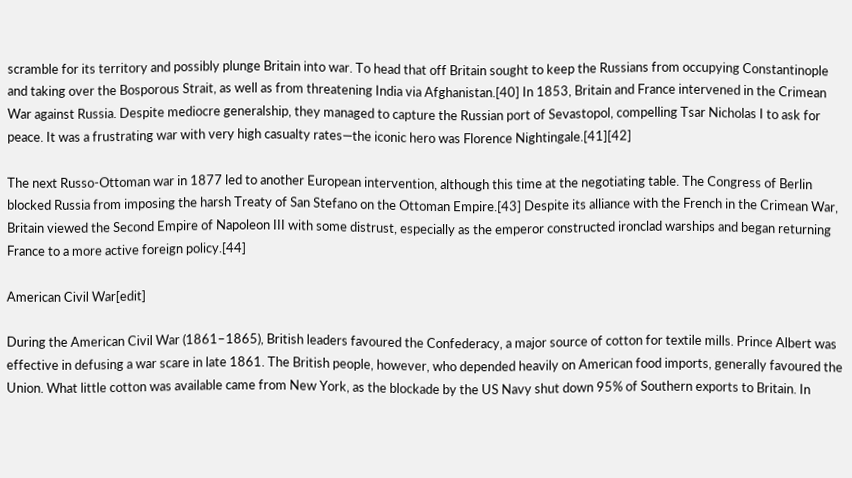scramble for its territory and possibly plunge Britain into war. To head that off Britain sought to keep the Russians from occupying Constantinople and taking over the Bosporous Strait, as well as from threatening India via Afghanistan.[40] In 1853, Britain and France intervened in the Crimean War against Russia. Despite mediocre generalship, they managed to capture the Russian port of Sevastopol, compelling Tsar Nicholas I to ask for peace. It was a frustrating war with very high casualty rates—the iconic hero was Florence Nightingale.[41][42]

The next Russo-Ottoman war in 1877 led to another European intervention, although this time at the negotiating table. The Congress of Berlin blocked Russia from imposing the harsh Treaty of San Stefano on the Ottoman Empire.[43] Despite its alliance with the French in the Crimean War, Britain viewed the Second Empire of Napoleon III with some distrust, especially as the emperor constructed ironclad warships and began returning France to a more active foreign policy.[44]

American Civil War[edit]

During the American Civil War (1861–1865), British leaders favoured the Confederacy, a major source of cotton for textile mills. Prince Albert was effective in defusing a war scare in late 1861. The British people, however, who depended heavily on American food imports, generally favoured the Union. What little cotton was available came from New York, as the blockade by the US Navy shut down 95% of Southern exports to Britain. In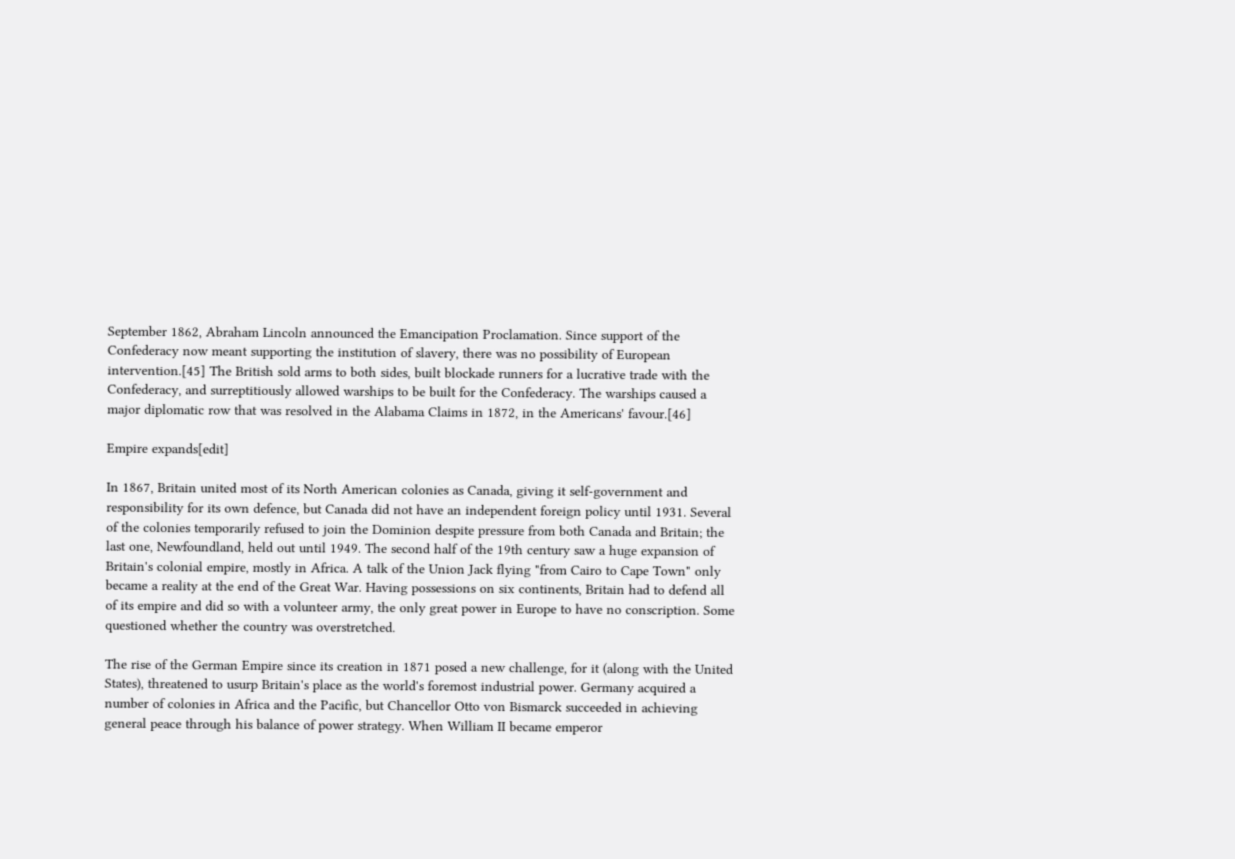September 1862, Abraham Lincoln announced the Emancipation Proclamation. Since support of the Confederacy now meant supporting the institution of slavery, there was no possibility of European intervention.[45] The British sold arms to both sides, built blockade runners for a lucrative trade with the Confederacy, and surreptitiously allowed warships to be built for the Confederacy. The warships caused a major diplomatic row that was resolved in the Alabama Claims in 1872, in the Americans' favour.[46]

Empire expands[edit]

In 1867, Britain united most of its North American colonies as Canada, giving it self-government and responsibility for its own defence, but Canada did not have an independent foreign policy until 1931. Several of the colonies temporarily refused to join the Dominion despite pressure from both Canada and Britain; the last one, Newfoundland, held out until 1949. The second half of the 19th century saw a huge expansion of Britain's colonial empire, mostly in Africa. A talk of the Union Jack flying "from Cairo to Cape Town" only became a reality at the end of the Great War. Having possessions on six continents, Britain had to defend all of its empire and did so with a volunteer army, the only great power in Europe to have no conscription. Some questioned whether the country was overstretched.

The rise of the German Empire since its creation in 1871 posed a new challenge, for it (along with the United States), threatened to usurp Britain's place as the world's foremost industrial power. Germany acquired a number of colonies in Africa and the Pacific, but Chancellor Otto von Bismarck succeeded in achieving general peace through his balance of power strategy. When William II became emperor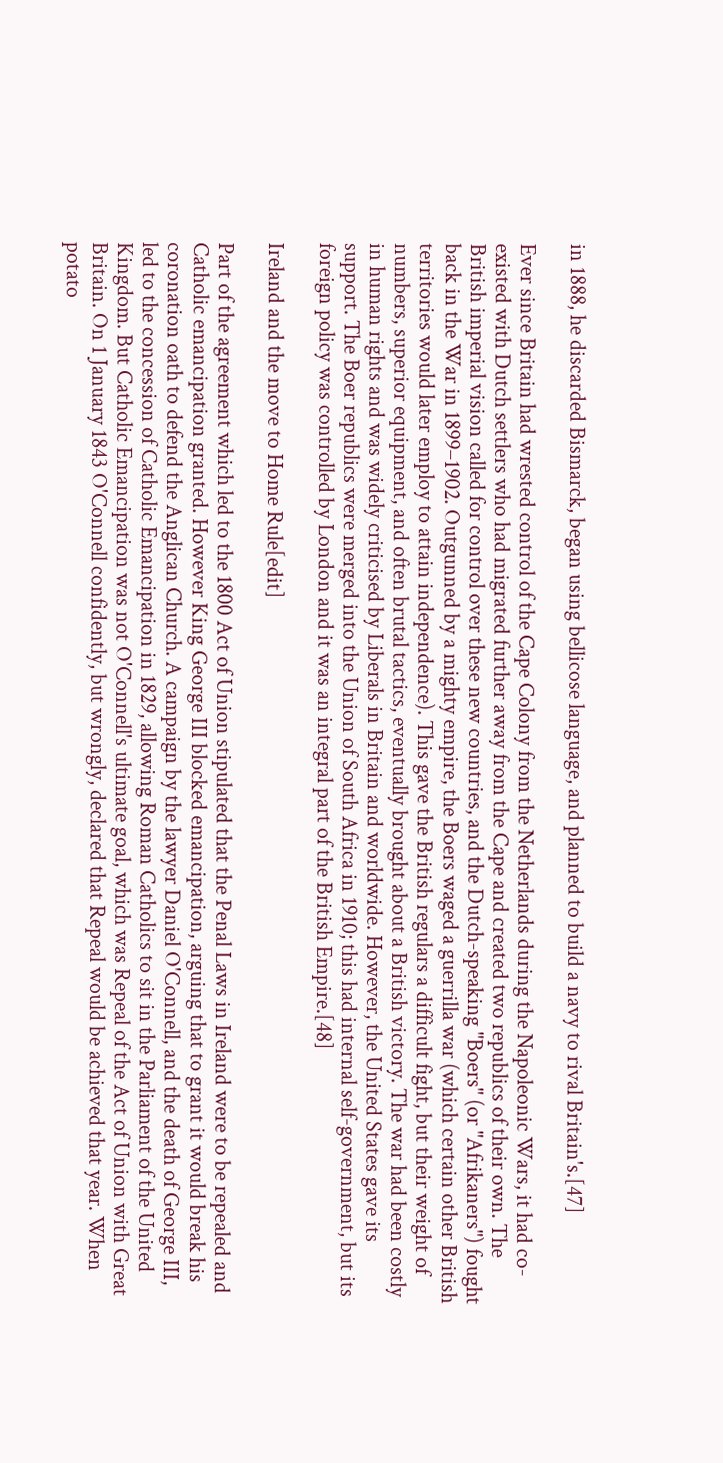in 1888, he discarded Bismarck, began using bellicose language, and planned to build a navy to rival Britain's.[47]

Ever since Britain had wrested control of the Cape Colony from the Netherlands during the Napoleonic Wars, it had co-existed with Dutch settlers who had migrated further away from the Cape and created two republics of their own. The British imperial vision called for control over these new countries, and the Dutch-speaking "Boers" (or "Afrikaners") fought back in the War in 1899–1902. Outgunned by a mighty empire, the Boers waged a guerrilla war (which certain other British territories would later employ to attain independence). This gave the British regulars a difficult fight, but their weight of numbers, superior equipment, and often brutal tactics, eventually brought about a British victory. The war had been costly in human rights and was widely criticised by Liberals in Britain and worldwide. However, the United States gave its support. The Boer republics were merged into the Union of South Africa in 1910; this had internal self-government, but its foreign policy was controlled by London and it was an integral part of the British Empire.[48]

Ireland and the move to Home Rule[edit]

Part of the agreement which led to the 1800 Act of Union stipulated that the Penal Laws in Ireland were to be repealed and Catholic emancipation granted. However King George III blocked emancipation, arguing that to grant it would break his coronation oath to defend the Anglican Church. A campaign by the lawyer Daniel O'Connell, and the death of George III, led to the concession of Catholic Emancipation in 1829, allowing Roman Catholics to sit in the Parliament of the United Kingdom. But Catholic Emancipation was not O'Connell's ultimate goal, which was Repeal of the Act of Union with Great Britain. On 1 January 1843 O'Connell confidently, but wrongly, declared that Repeal would be achieved that year. When potato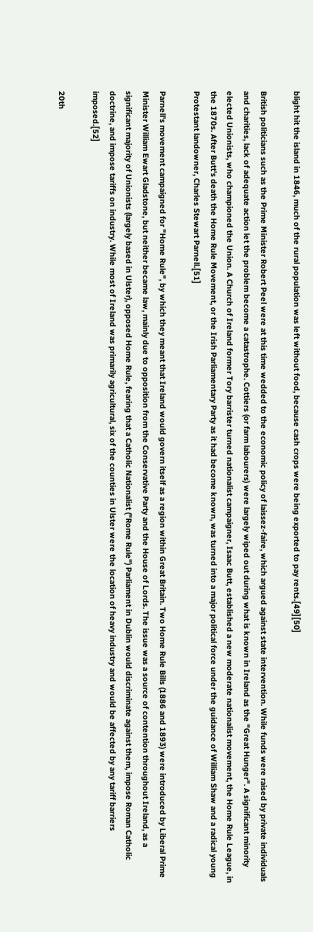blight hit the island in 1846, much of the rural population was left without food, because cash crops were being exported to pay rents.[49][50]

British politicians such as the Prime Minister Robert Peel were at this time wedded to the economic policy of laissez-faire, which argued against state intervention. While funds were raised by private individuals and charities, lack of adequate action let the problem become a catastrophe. Cottiers (or farm labourers) were largely wiped out during what is known in Ireland as the "Great Hunger". A significant minority elected Unionists, who championed the Union. A Church of Ireland former Tory barrister turned nationalist campaigner, Isaac Butt, established a new moderate nationalist movement, the Home Rule League, in the 1870s. After Butt's death the Home Rule Movement, or the Irish Parliamentary Party as it had become known, was turned into a major political force under the guidance of William Shaw and a radical young Protestant landowner, Charles Stewart Parnell.[51]

Parnell's movement campaigned for "Home Rule", by which they meant that Ireland would govern itself as a region within Great Britain. Two Home Rule Bills (1886 and 1893) were introduced by Liberal Prime Minister William Ewart Gladstone, but neither became law, mainly due to opposition from the Conservative Party and the House of Lords. The issue was a source of contention throughout Ireland, as a significant majority of Unionists (largely based in Ulster), opposed Home Rule, fearing that a Catholic Nationalist ("Rome Rule") Parliament in Dublin would discriminate against them, impose Roman Catholic doctrine, and impose tariffs on industry. While most of Ireland was primarily agricultural, six of the counties in Ulster were the location of heavy industry and would be affected by any tariff barriers imposed.[52]

20th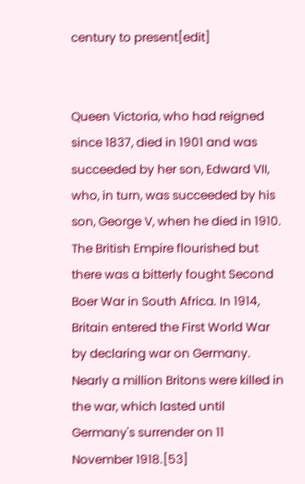century to present[edit]


Queen Victoria, who had reigned since 1837, died in 1901 and was succeeded by her son, Edward VII, who, in turn, was succeeded by his son, George V, when he died in 1910. The British Empire flourished but there was a bitterly fought Second Boer War in South Africa. In 1914, Britain entered the First World War by declaring war on Germany. Nearly a million Britons were killed in the war, which lasted until Germany's surrender on 11 November 1918.[53]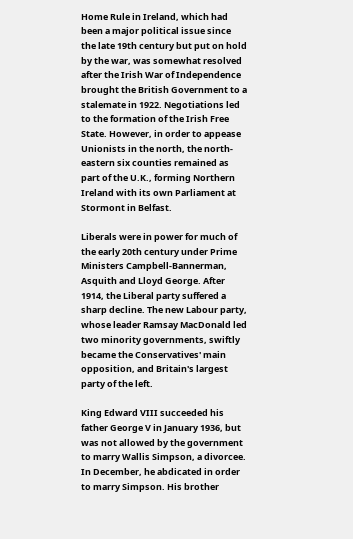Home Rule in Ireland, which had been a major political issue since the late 19th century but put on hold by the war, was somewhat resolved after the Irish War of Independence brought the British Government to a stalemate in 1922. Negotiations led to the formation of the Irish Free State. However, in order to appease Unionists in the north, the north-eastern six counties remained as part of the U.K., forming Northern Ireland with its own Parliament at Stormont in Belfast.

Liberals were in power for much of the early 20th century under Prime Ministers Campbell-Bannerman, Asquith and Lloyd George. After 1914, the Liberal party suffered a sharp decline. The new Labour party, whose leader Ramsay MacDonald led two minority governments, swiftly became the Conservatives' main opposition, and Britain's largest party of the left.

King Edward VIII succeeded his father George V in January 1936, but was not allowed by the government to marry Wallis Simpson, a divorcee. In December, he abdicated in order to marry Simpson. His brother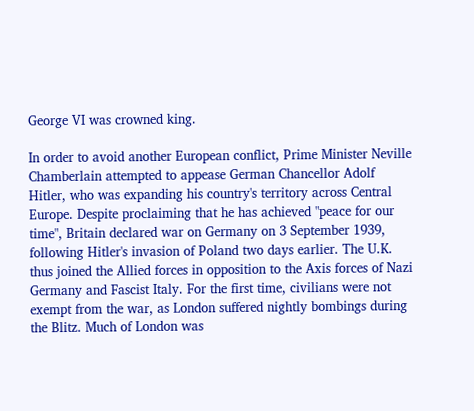George VI was crowned king.

In order to avoid another European conflict, Prime Minister Neville Chamberlain attempted to appease German Chancellor Adolf Hitler, who was expanding his country's territory across Central Europe. Despite proclaiming that he has achieved "peace for our time", Britain declared war on Germany on 3 September 1939, following Hitler's invasion of Poland two days earlier. The U.K. thus joined the Allied forces in opposition to the Axis forces of Nazi Germany and Fascist Italy. For the first time, civilians were not exempt from the war, as London suffered nightly bombings during the Blitz. Much of London was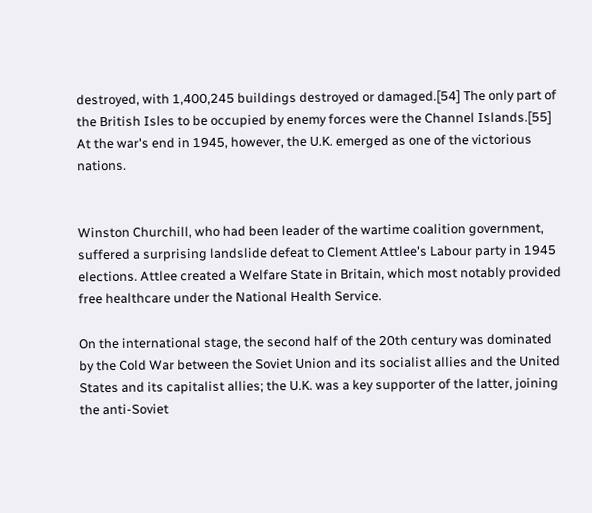destroyed, with 1,400,245 buildings destroyed or damaged.[54] The only part of the British Isles to be occupied by enemy forces were the Channel Islands.[55] At the war's end in 1945, however, the U.K. emerged as one of the victorious nations.


Winston Churchill, who had been leader of the wartime coalition government, suffered a surprising landslide defeat to Clement Attlee's Labour party in 1945 elections. Attlee created a Welfare State in Britain, which most notably provided free healthcare under the National Health Service.

On the international stage, the second half of the 20th century was dominated by the Cold War between the Soviet Union and its socialist allies and the United States and its capitalist allies; the U.K. was a key supporter of the latter, joining the anti-Soviet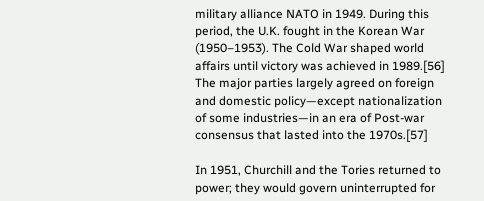military alliance NATO in 1949. During this period, the U.K. fought in the Korean War (1950–1953). The Cold War shaped world affairs until victory was achieved in 1989.[56] The major parties largely agreed on foreign and domestic policy—except nationalization of some industries—in an era of Post-war consensus that lasted into the 1970s.[57]

In 1951, Churchill and the Tories returned to power; they would govern uninterrupted for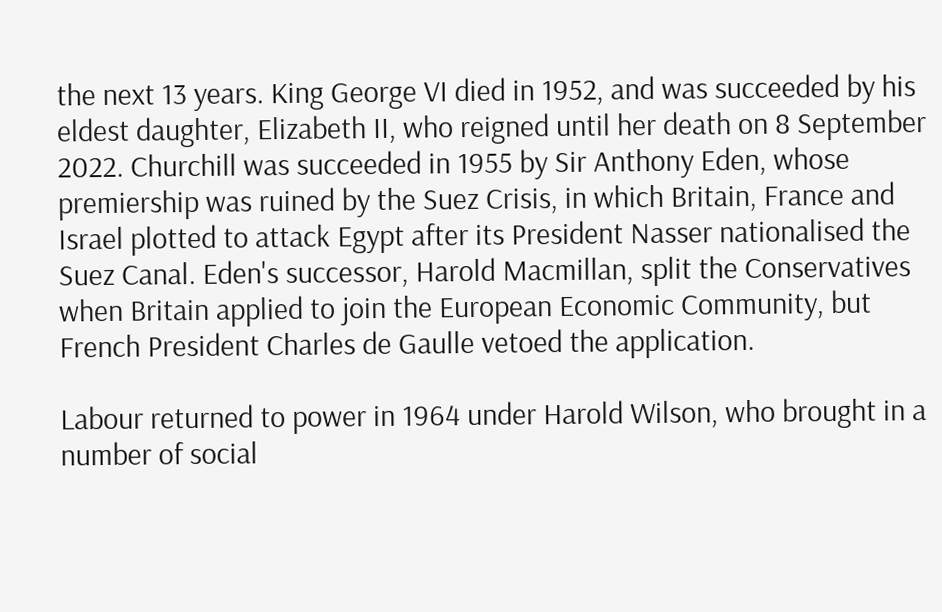the next 13 years. King George VI died in 1952, and was succeeded by his eldest daughter, Elizabeth II, who reigned until her death on 8 September 2022. Churchill was succeeded in 1955 by Sir Anthony Eden, whose premiership was ruined by the Suez Crisis, in which Britain, France and Israel plotted to attack Egypt after its President Nasser nationalised the Suez Canal. Eden's successor, Harold Macmillan, split the Conservatives when Britain applied to join the European Economic Community, but French President Charles de Gaulle vetoed the application.

Labour returned to power in 1964 under Harold Wilson, who brought in a number of social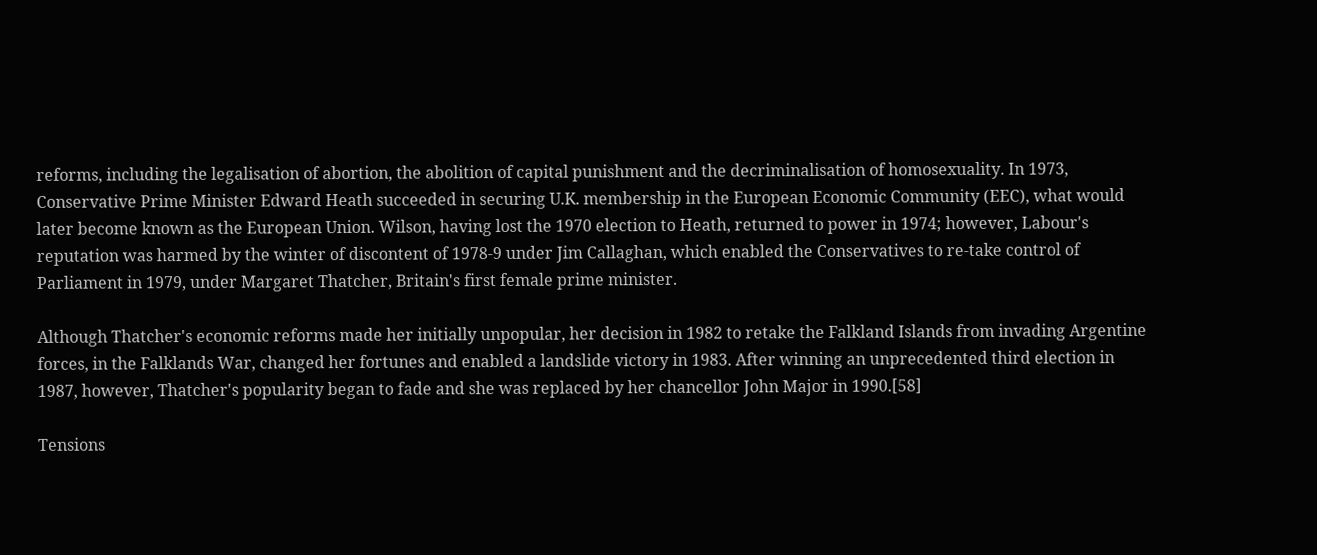reforms, including the legalisation of abortion, the abolition of capital punishment and the decriminalisation of homosexuality. In 1973, Conservative Prime Minister Edward Heath succeeded in securing U.K. membership in the European Economic Community (EEC), what would later become known as the European Union. Wilson, having lost the 1970 election to Heath, returned to power in 1974; however, Labour's reputation was harmed by the winter of discontent of 1978-9 under Jim Callaghan, which enabled the Conservatives to re-take control of Parliament in 1979, under Margaret Thatcher, Britain's first female prime minister.

Although Thatcher's economic reforms made her initially unpopular, her decision in 1982 to retake the Falkland Islands from invading Argentine forces, in the Falklands War, changed her fortunes and enabled a landslide victory in 1983. After winning an unprecedented third election in 1987, however, Thatcher's popularity began to fade and she was replaced by her chancellor John Major in 1990.[58]

Tensions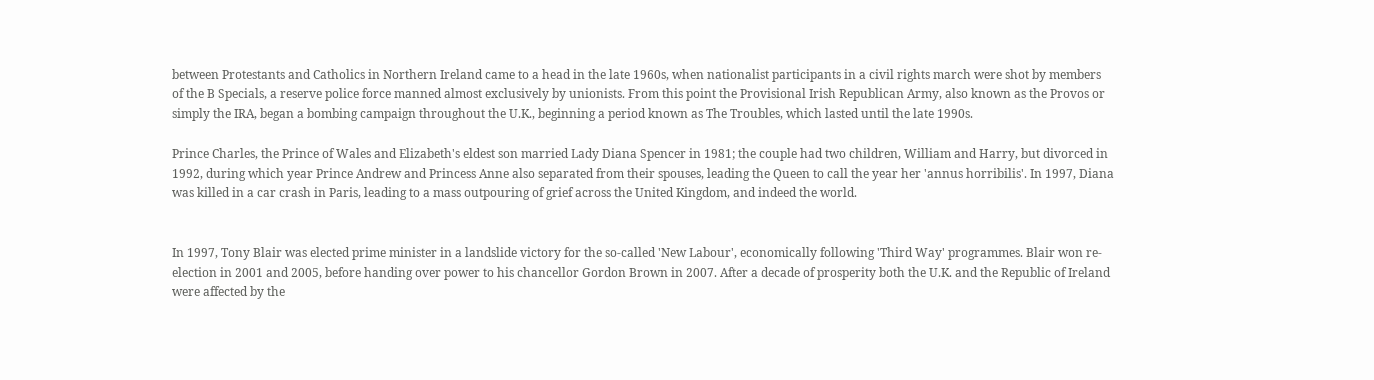between Protestants and Catholics in Northern Ireland came to a head in the late 1960s, when nationalist participants in a civil rights march were shot by members of the B Specials, a reserve police force manned almost exclusively by unionists. From this point the Provisional Irish Republican Army, also known as the Provos or simply the IRA, began a bombing campaign throughout the U.K., beginning a period known as The Troubles, which lasted until the late 1990s.

Prince Charles, the Prince of Wales and Elizabeth's eldest son married Lady Diana Spencer in 1981; the couple had two children, William and Harry, but divorced in 1992, during which year Prince Andrew and Princess Anne also separated from their spouses, leading the Queen to call the year her 'annus horribilis'. In 1997, Diana was killed in a car crash in Paris, leading to a mass outpouring of grief across the United Kingdom, and indeed the world.


In 1997, Tony Blair was elected prime minister in a landslide victory for the so-called 'New Labour', economically following 'Third Way' programmes. Blair won re-election in 2001 and 2005, before handing over power to his chancellor Gordon Brown in 2007. After a decade of prosperity both the U.K. and the Republic of Ireland were affected by the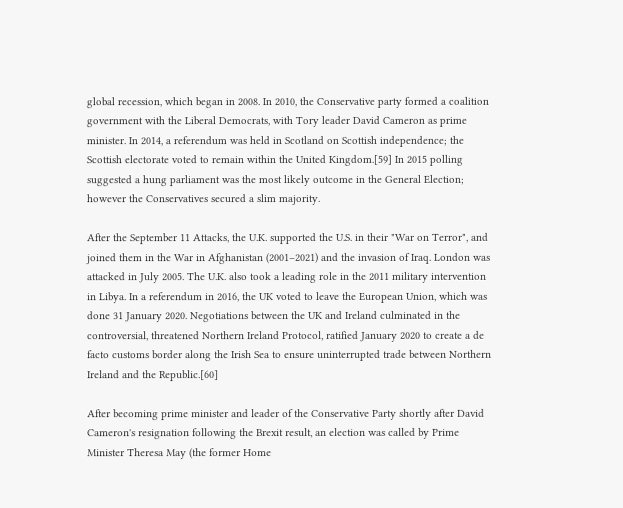global recession, which began in 2008. In 2010, the Conservative party formed a coalition government with the Liberal Democrats, with Tory leader David Cameron as prime minister. In 2014, a referendum was held in Scotland on Scottish independence; the Scottish electorate voted to remain within the United Kingdom.[59] In 2015 polling suggested a hung parliament was the most likely outcome in the General Election; however the Conservatives secured a slim majority.

After the September 11 Attacks, the U.K. supported the U.S. in their "War on Terror", and joined them in the War in Afghanistan (2001–2021) and the invasion of Iraq. London was attacked in July 2005. The U.K. also took a leading role in the 2011 military intervention in Libya. In a referendum in 2016, the UK voted to leave the European Union, which was done 31 January 2020. Negotiations between the UK and Ireland culminated in the controversial, threatened Northern Ireland Protocol, ratified January 2020 to create a de facto customs border along the Irish Sea to ensure uninterrupted trade between Northern Ireland and the Republic.[60]

After becoming prime minister and leader of the Conservative Party shortly after David Cameron's resignation following the Brexit result, an election was called by Prime Minister Theresa May (the former Home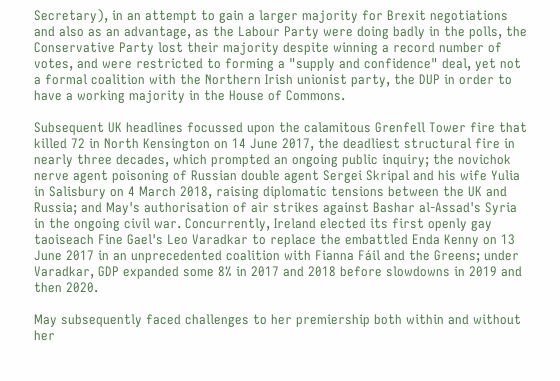Secretary), in an attempt to gain a larger majority for Brexit negotiations and also as an advantage, as the Labour Party were doing badly in the polls, the Conservative Party lost their majority despite winning a record number of votes, and were restricted to forming a "supply and confidence" deal, yet not a formal coalition with the Northern Irish unionist party, the DUP in order to have a working majority in the House of Commons.

Subsequent UK headlines focussed upon the calamitous Grenfell Tower fire that killed 72 in North Kensington on 14 June 2017, the deadliest structural fire in nearly three decades, which prompted an ongoing public inquiry; the novichok nerve agent poisoning of Russian double agent Sergei Skripal and his wife Yulia in Salisbury on 4 March 2018, raising diplomatic tensions between the UK and Russia; and May's authorisation of air strikes against Bashar al-Assad's Syria in the ongoing civil war. Concurrently, Ireland elected its first openly gay taoiseach Fine Gael's Leo Varadkar to replace the embattled Enda Kenny on 13 June 2017 in an unprecedented coalition with Fianna Fáil and the Greens; under Varadkar, GDP expanded some 8% in 2017 and 2018 before slowdowns in 2019 and then 2020.

May subsequently faced challenges to her premiership both within and without her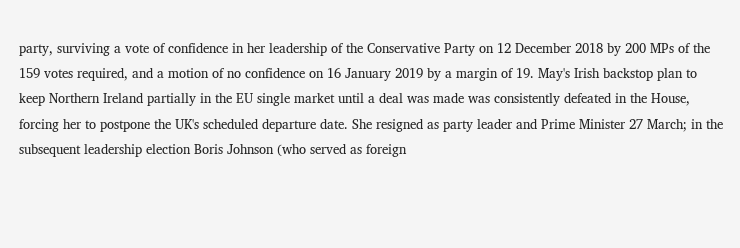party, surviving a vote of confidence in her leadership of the Conservative Party on 12 December 2018 by 200 MPs of the 159 votes required, and a motion of no confidence on 16 January 2019 by a margin of 19. May's Irish backstop plan to keep Northern Ireland partially in the EU single market until a deal was made was consistently defeated in the House, forcing her to postpone the UK's scheduled departure date. She resigned as party leader and Prime Minister 27 March; in the subsequent leadership election Boris Johnson (who served as foreign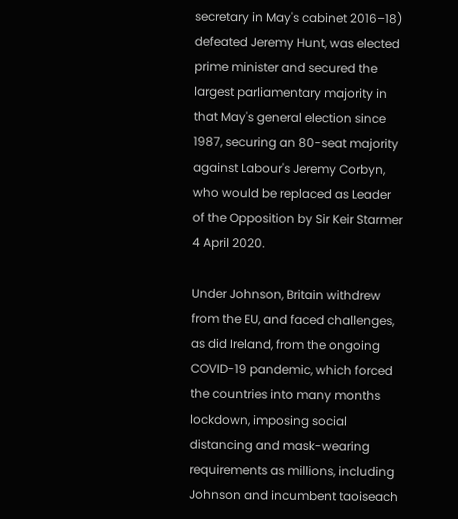secretary in May's cabinet 2016–18) defeated Jeremy Hunt, was elected prime minister and secured the largest parliamentary majority in that May's general election since 1987, securing an 80-seat majority against Labour's Jeremy Corbyn, who would be replaced as Leader of the Opposition by Sir Keir Starmer 4 April 2020.

Under Johnson, Britain withdrew from the EU, and faced challenges, as did Ireland, from the ongoing COVID-19 pandemic, which forced the countries into many months lockdown, imposing social distancing and mask-wearing requirements as millions, including Johnson and incumbent taoiseach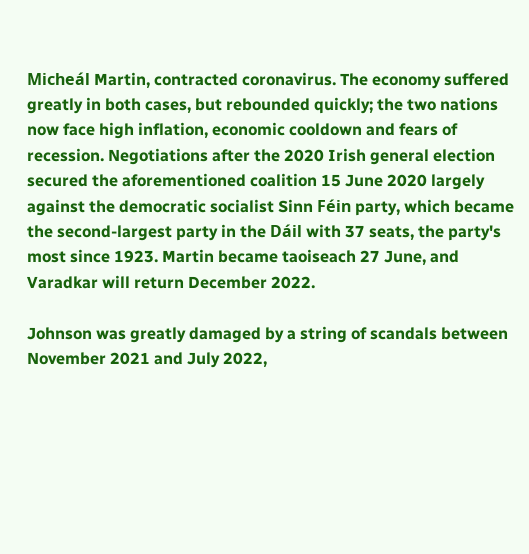Micheál Martin, contracted coronavirus. The economy suffered greatly in both cases, but rebounded quickly; the two nations now face high inflation, economic cooldown and fears of recession. Negotiations after the 2020 Irish general election secured the aforementioned coalition 15 June 2020 largely against the democratic socialist Sinn Féin party, which became the second-largest party in the Dáil with 37 seats, the party's most since 1923. Martin became taoiseach 27 June, and Varadkar will return December 2022.

Johnson was greatly damaged by a string of scandals between November 2021 and July 2022,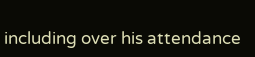including over his attendance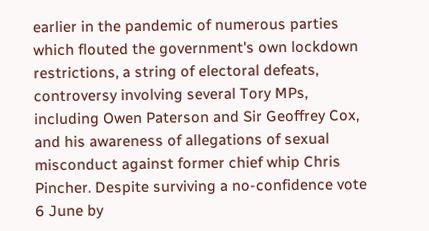earlier in the pandemic of numerous parties which flouted the government's own lockdown restrictions, a string of electoral defeats, controversy involving several Tory MPs, including Owen Paterson and Sir Geoffrey Cox, and his awareness of allegations of sexual misconduct against former chief whip Chris Pincher. Despite surviving a no-confidence vote 6 June by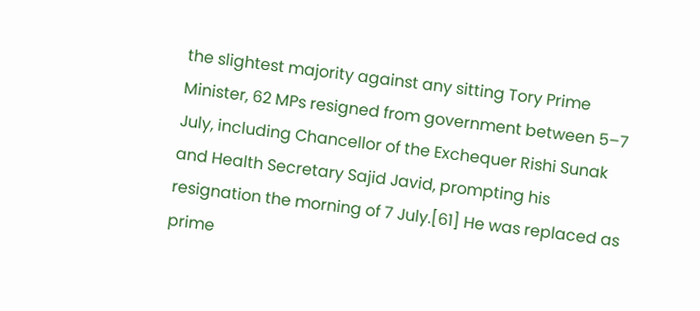the slightest majority against any sitting Tory Prime Minister, 62 MPs resigned from government between 5–7 July, including Chancellor of the Exchequer Rishi Sunak and Health Secretary Sajid Javid, prompting his resignation the morning of 7 July.[61] He was replaced as prime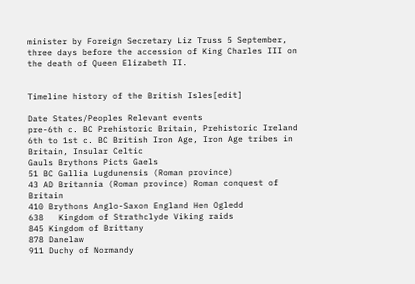minister by Foreign Secretary Liz Truss 5 September, three days before the accession of King Charles III on the death of Queen Elizabeth II.


Timeline history of the British Isles[edit]

Date States/Peoples Relevant events
pre-6th c. BC Prehistoric Britain, Prehistoric Ireland
6th to 1st c. BC British Iron Age, Iron Age tribes in Britain, Insular Celtic
Gauls Brythons Picts Gaels
51 BC Gallia Lugdunensis (Roman province)
43 AD Britannia (Roman province) Roman conquest of Britain
410 Brythons Anglo-Saxon England Hen Ogledd
638   Kingdom of Strathclyde Viking raids
845 Kingdom of Brittany
878 Danelaw
911 Duchy of Normandy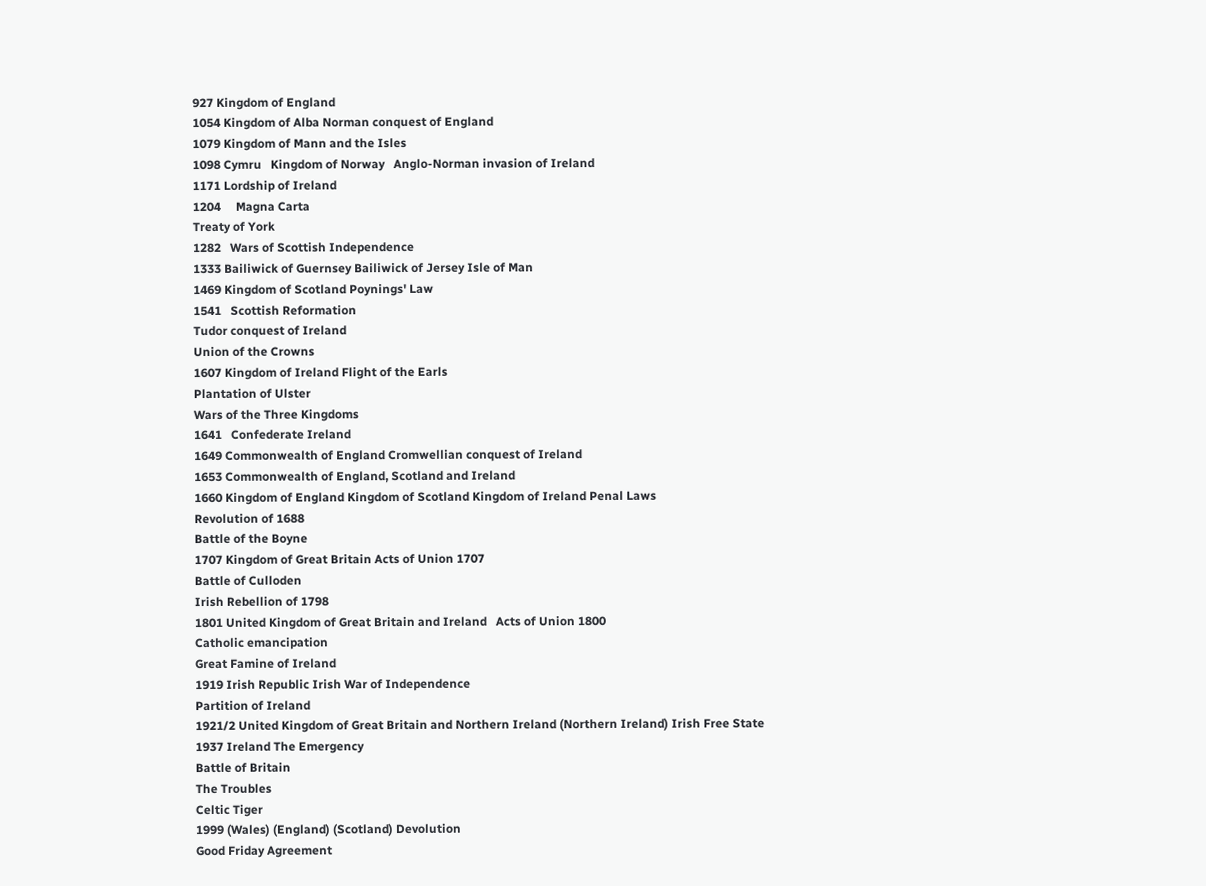927 Kingdom of England
1054 Kingdom of Alba Norman conquest of England
1079 Kingdom of Mann and the Isles
1098 Cymru   Kingdom of Norway   Anglo-Norman invasion of Ireland
1171 Lordship of Ireland
1204     Magna Carta
Treaty of York
1282   Wars of Scottish Independence
1333 Bailiwick of Guernsey Bailiwick of Jersey Isle of Man
1469 Kingdom of Scotland Poynings' Law
1541   Scottish Reformation
Tudor conquest of Ireland
Union of the Crowns
1607 Kingdom of Ireland Flight of the Earls
Plantation of Ulster
Wars of the Three Kingdoms
1641   Confederate Ireland
1649 Commonwealth of England Cromwellian conquest of Ireland
1653 Commonwealth of England, Scotland and Ireland
1660 Kingdom of England Kingdom of Scotland Kingdom of Ireland Penal Laws
Revolution of 1688
Battle of the Boyne
1707 Kingdom of Great Britain Acts of Union 1707
Battle of Culloden
Irish Rebellion of 1798
1801 United Kingdom of Great Britain and Ireland   Acts of Union 1800
Catholic emancipation
Great Famine of Ireland
1919 Irish Republic Irish War of Independence
Partition of Ireland
1921/2 United Kingdom of Great Britain and Northern Ireland (Northern Ireland) Irish Free State
1937 Ireland The Emergency
Battle of Britain
The Troubles
Celtic Tiger
1999 (Wales) (England) (Scotland) Devolution
Good Friday Agreement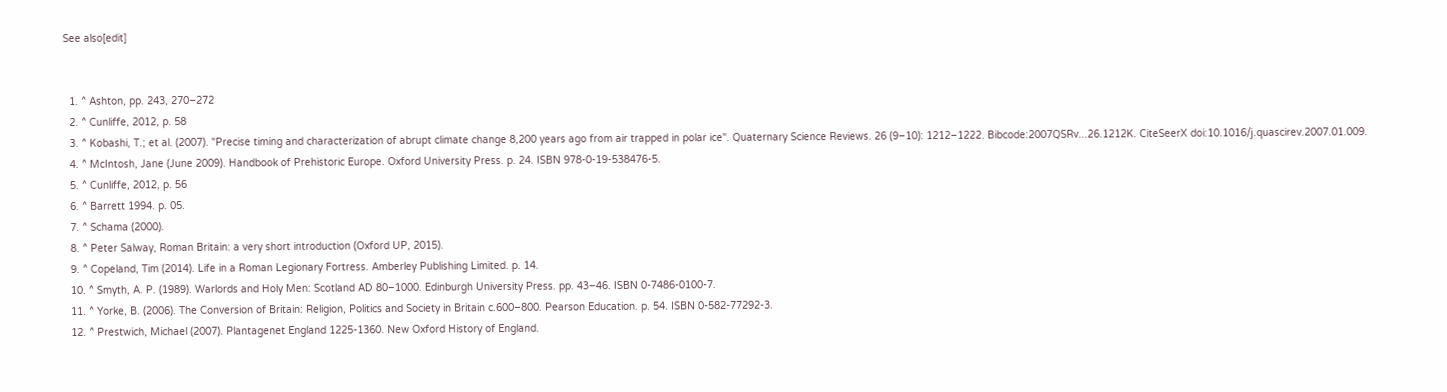See also[edit]


  1. ^ Ashton, pp. 243, 270–272
  2. ^ Cunliffe, 2012, p. 58
  3. ^ Kobashi, T.; et al. (2007). "Precise timing and characterization of abrupt climate change 8,200 years ago from air trapped in polar ice". Quaternary Science Reviews. 26 (9–10): 1212–1222. Bibcode:2007QSRv...26.1212K. CiteSeerX doi:10.1016/j.quascirev.2007.01.009.
  4. ^ McIntosh, Jane (June 2009). Handbook of Prehistoric Europe. Oxford University Press. p. 24. ISBN 978-0-19-538476-5.
  5. ^ Cunliffe, 2012, p. 56
  6. ^ Barrett 1994. p. 05.
  7. ^ Schama (2000).
  8. ^ Peter Salway, Roman Britain: a very short introduction (Oxford UP, 2015).
  9. ^ Copeland, Tim (2014). Life in a Roman Legionary Fortress. Amberley Publishing Limited. p. 14.
  10. ^ Smyth, A. P. (1989). Warlords and Holy Men: Scotland AD 80–1000. Edinburgh University Press. pp. 43–46. ISBN 0-7486-0100-7.
  11. ^ Yorke, B. (2006). The Conversion of Britain: Religion, Politics and Society in Britain c.600–800. Pearson Education. p. 54. ISBN 0-582-77292-3.
  12. ^ Prestwich, Michael (2007). Plantagenet England 1225-1360. New Oxford History of England.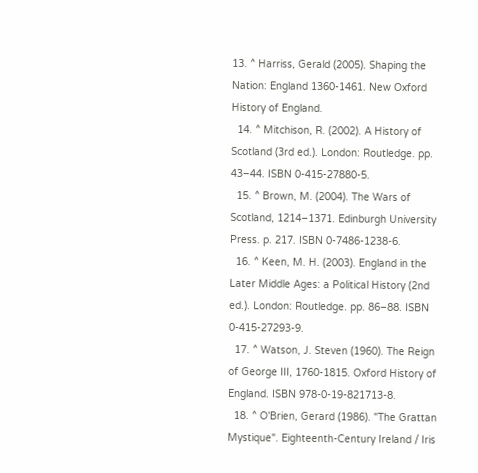13. ^ Harriss, Gerald (2005). Shaping the Nation: England 1360-1461. New Oxford History of England.
  14. ^ Mitchison, R. (2002). A History of Scotland (3rd ed.). London: Routledge. pp. 43–44. ISBN 0-415-27880-5.
  15. ^ Brown, M. (2004). The Wars of Scotland, 1214–1371. Edinburgh University Press. p. 217. ISBN 0-7486-1238-6.
  16. ^ Keen, M. H. (2003). England in the Later Middle Ages: a Political History (2nd ed.). London: Routledge. pp. 86–88. ISBN 0-415-27293-9.
  17. ^ Watson, J. Steven (1960). The Reign of George III, 1760-1815. Oxford History of England. ISBN 978-0-19-821713-8.
  18. ^ O'Brien, Gerard (1986). "The Grattan Mystique". Eighteenth-Century Ireland / Iris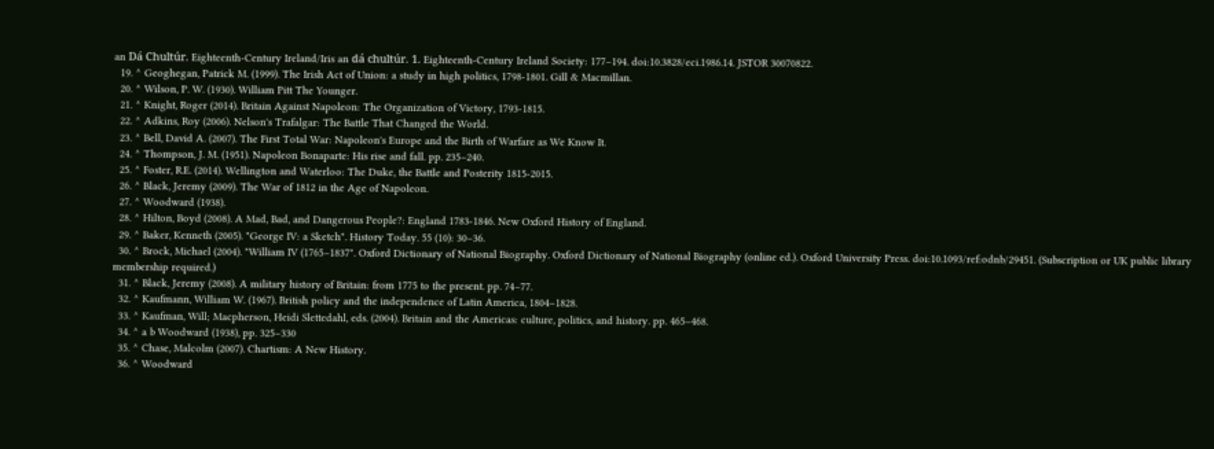an Dá Chultúr. Eighteenth-Century Ireland/Iris an dá chultúr. 1. Eighteenth-Century Ireland Society: 177–194. doi:10.3828/eci.1986.14. JSTOR 30070822.
  19. ^ Geoghegan, Patrick M. (1999). The Irish Act of Union: a study in high politics, 1798-1801. Gill & Macmillan.
  20. ^ Wilson, P. W. (1930). William Pitt The Younger.
  21. ^ Knight, Roger (2014). Britain Against Napoleon: The Organization of Victory, 1793-1815.
  22. ^ Adkins, Roy (2006). Nelson's Trafalgar: The Battle That Changed the World.
  23. ^ Bell, David A. (2007). The First Total War: Napoleon's Europe and the Birth of Warfare as We Know It.
  24. ^ Thompson, J. M. (1951). Napoleon Bonaparte: His rise and fall. pp. 235–240.
  25. ^ Foster, R.E. (2014). Wellington and Waterloo: The Duke, the Battle and Posterity 1815-2015.
  26. ^ Black, Jeremy (2009). The War of 1812 in the Age of Napoleon.
  27. ^ Woodward (1938).
  28. ^ Hilton, Boyd (2008). A Mad, Bad, and Dangerous People?: England 1783-1846. New Oxford History of England.
  29. ^ Baker, Kenneth (2005). "George IV: a Sketch". History Today. 55 (10): 30–36.
  30. ^ Brock, Michael (2004). "William IV (1765–1837". Oxford Dictionary of National Biography. Oxford Dictionary of National Biography (online ed.). Oxford University Press. doi:10.1093/ref:odnb/29451. (Subscription or UK public library membership required.)
  31. ^ Black, Jeremy (2008). A military history of Britain: from 1775 to the present. pp. 74–77.
  32. ^ Kaufmann, William W. (1967). British policy and the independence of Latin America, 1804–1828.
  33. ^ Kaufman, Will; Macpherson, Heidi Slettedahl, eds. (2004). Britain and the Americas: culture, politics, and history. pp. 465–468.
  34. ^ a b Woodward (1938), pp. 325–330
  35. ^ Chase, Malcolm (2007). Chartism: A New History.
  36. ^ Woodward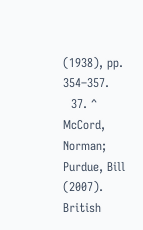(1938), pp. 354–357.
  37. ^ McCord, Norman; Purdue, Bill (2007). British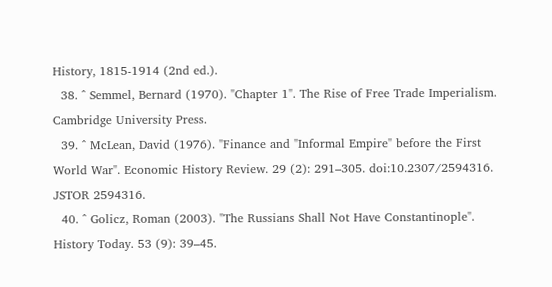History, 1815-1914 (2nd ed.).
  38. ^ Semmel, Bernard (1970). "Chapter 1". The Rise of Free Trade Imperialism. Cambridge University Press.
  39. ^ McLean, David (1976). "Finance and "Informal Empire" before the First World War". Economic History Review. 29 (2): 291–305. doi:10.2307/2594316. JSTOR 2594316.
  40. ^ Golicz, Roman (2003). "The Russians Shall Not Have Constantinople". History Today. 53 (9): 39–45.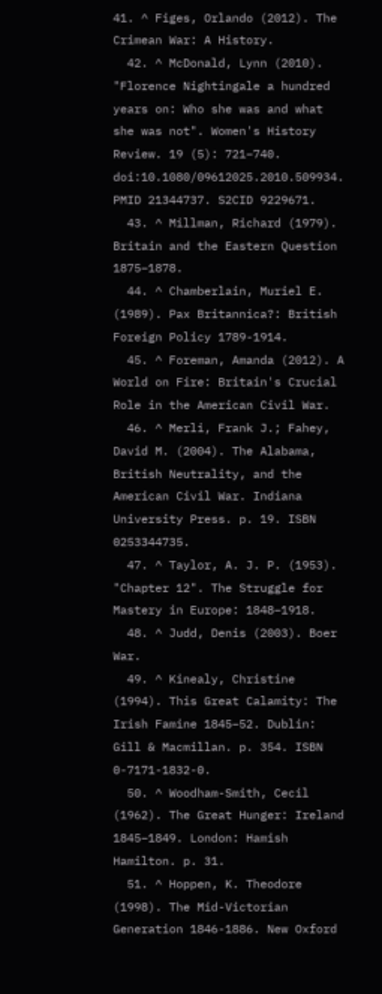41. ^ Figes, Orlando (2012). The Crimean War: A History.
  42. ^ McDonald, Lynn (2010). "Florence Nightingale a hundred years on: Who she was and what she was not". Women's History Review. 19 (5): 721–740. doi:10.1080/09612025.2010.509934. PMID 21344737. S2CID 9229671.
  43. ^ Millman, Richard (1979). Britain and the Eastern Question 1875–1878.
  44. ^ Chamberlain, Muriel E. (1989). Pax Britannica?: British Foreign Policy 1789-1914.
  45. ^ Foreman, Amanda (2012). A World on Fire: Britain's Crucial Role in the American Civil War.
  46. ^ Merli, Frank J.; Fahey, David M. (2004). The Alabama, British Neutrality, and the American Civil War. Indiana University Press. p. 19. ISBN 0253344735.
  47. ^ Taylor, A. J. P. (1953). "Chapter 12". The Struggle for Mastery in Europe: 1848–1918.
  48. ^ Judd, Denis (2003). Boer War.
  49. ^ Kinealy, Christine (1994). This Great Calamity: The Irish Famine 1845–52. Dublin: Gill & Macmillan. p. 354. ISBN 0-7171-1832-0.
  50. ^ Woodham-Smith, Cecil (1962). The Great Hunger: Ireland 1845–1849. London: Hamish Hamilton. p. 31.
  51. ^ Hoppen, K. Theodore (1998). The Mid-Victorian Generation 1846-1886. New Oxford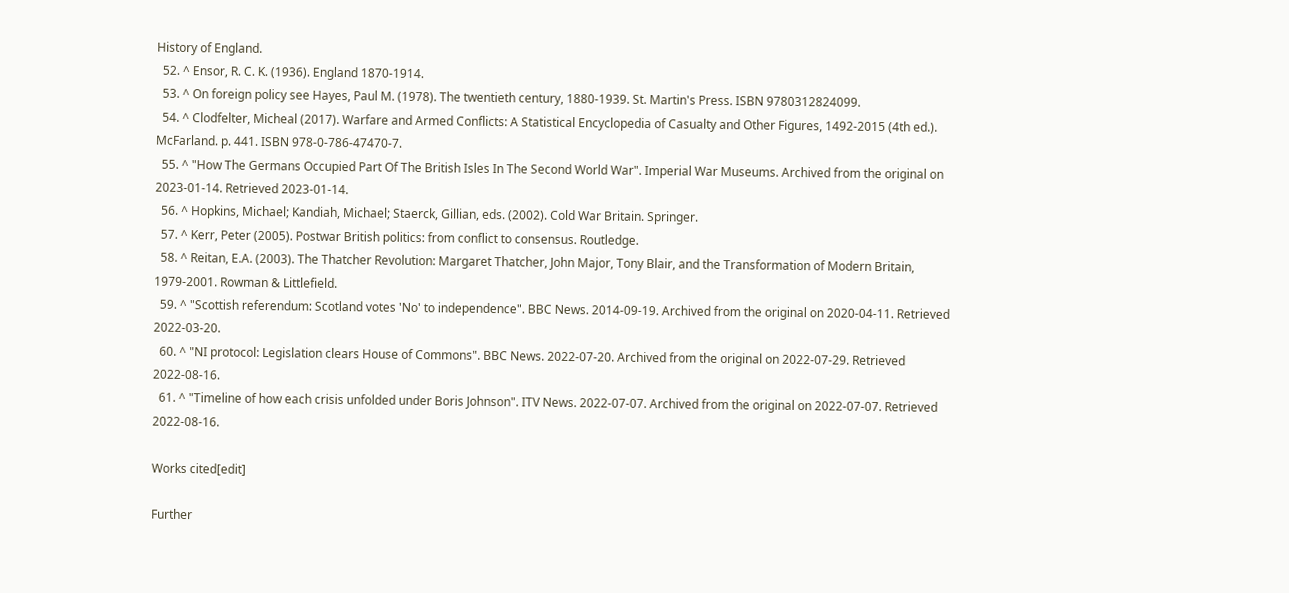History of England.
  52. ^ Ensor, R. C. K. (1936). England 1870-1914.
  53. ^ On foreign policy see Hayes, Paul M. (1978). The twentieth century, 1880-1939. St. Martin's Press. ISBN 9780312824099.
  54. ^ Clodfelter, Micheal (2017). Warfare and Armed Conflicts: A Statistical Encyclopedia of Casualty and Other Figures, 1492-2015 (4th ed.). McFarland. p. 441. ISBN 978-0-786-47470-7.
  55. ^ "How The Germans Occupied Part Of The British Isles In The Second World War". Imperial War Museums. Archived from the original on 2023-01-14. Retrieved 2023-01-14.
  56. ^ Hopkins, Michael; Kandiah, Michael; Staerck, Gillian, eds. (2002). Cold War Britain. Springer.
  57. ^ Kerr, Peter (2005). Postwar British politics: from conflict to consensus. Routledge.
  58. ^ Reitan, E.A. (2003). The Thatcher Revolution: Margaret Thatcher, John Major, Tony Blair, and the Transformation of Modern Britain, 1979-2001. Rowman & Littlefield.
  59. ^ "Scottish referendum: Scotland votes 'No' to independence". BBC News. 2014-09-19. Archived from the original on 2020-04-11. Retrieved 2022-03-20.
  60. ^ "NI protocol: Legislation clears House of Commons". BBC News. 2022-07-20. Archived from the original on 2022-07-29. Retrieved 2022-08-16.
  61. ^ "Timeline of how each crisis unfolded under Boris Johnson". ITV News. 2022-07-07. Archived from the original on 2022-07-07. Retrieved 2022-08-16.

Works cited[edit]

Further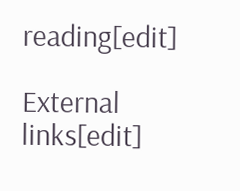reading[edit]

External links[edit]